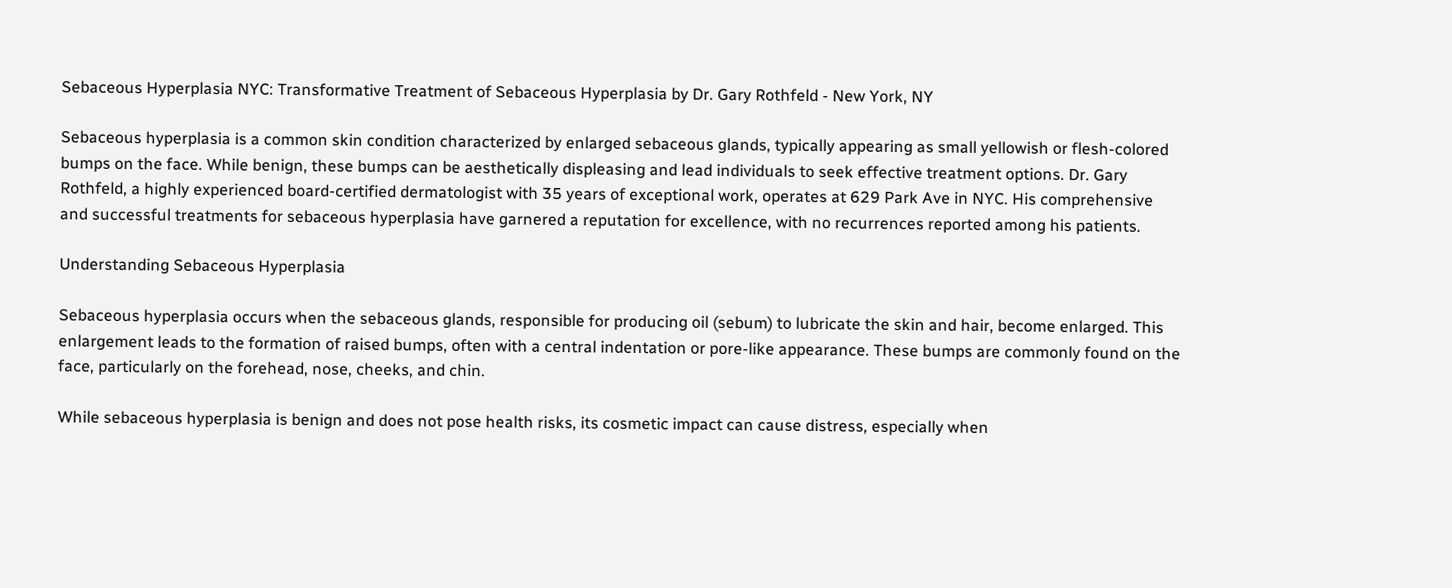Sebaceous Hyperplasia NYC: Transformative Treatment of Sebaceous Hyperplasia by Dr. Gary Rothfeld - New York, NY

Sebaceous hyperplasia is a common skin condition characterized by enlarged sebaceous glands, typically appearing as small yellowish or flesh-colored bumps on the face. While benign, these bumps can be aesthetically displeasing and lead individuals to seek effective treatment options. Dr. Gary Rothfeld, a highly experienced board-certified dermatologist with 35 years of exceptional work, operates at 629 Park Ave in NYC. His comprehensive and successful treatments for sebaceous hyperplasia have garnered a reputation for excellence, with no recurrences reported among his patients.

Understanding Sebaceous Hyperplasia

Sebaceous hyperplasia occurs when the sebaceous glands, responsible for producing oil (sebum) to lubricate the skin and hair, become enlarged. This enlargement leads to the formation of raised bumps, often with a central indentation or pore-like appearance. These bumps are commonly found on the face, particularly on the forehead, nose, cheeks, and chin.

While sebaceous hyperplasia is benign and does not pose health risks, its cosmetic impact can cause distress, especially when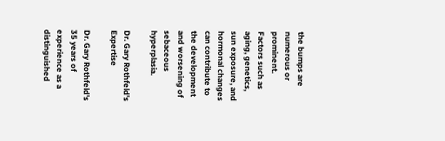the bumps are numerous or prominent. Factors such as aging, genetics, sun exposure, and hormonal changes can contribute to the development and worsening of sebaceous hyperplasia.

Dr. Gary Rothfeld's Expertise

Dr. Gary Rothfeld's 35 years of experience as a distinguished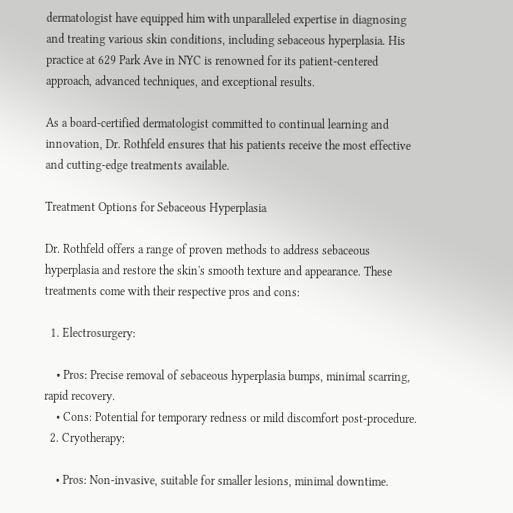dermatologist have equipped him with unparalleled expertise in diagnosing and treating various skin conditions, including sebaceous hyperplasia. His practice at 629 Park Ave in NYC is renowned for its patient-centered approach, advanced techniques, and exceptional results.

As a board-certified dermatologist committed to continual learning and innovation, Dr. Rothfeld ensures that his patients receive the most effective and cutting-edge treatments available.

Treatment Options for Sebaceous Hyperplasia

Dr. Rothfeld offers a range of proven methods to address sebaceous hyperplasia and restore the skin's smooth texture and appearance. These treatments come with their respective pros and cons:

  1. Electrosurgery:

    • Pros: Precise removal of sebaceous hyperplasia bumps, minimal scarring, rapid recovery.
    • Cons: Potential for temporary redness or mild discomfort post-procedure.
  2. Cryotherapy:

    • Pros: Non-invasive, suitable for smaller lesions, minimal downtime.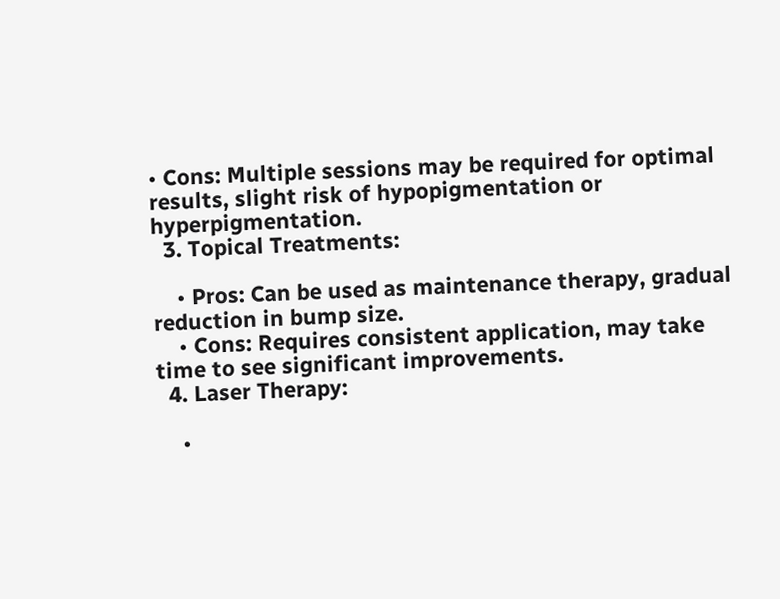• Cons: Multiple sessions may be required for optimal results, slight risk of hypopigmentation or hyperpigmentation.
  3. Topical Treatments:

    • Pros: Can be used as maintenance therapy, gradual reduction in bump size.
    • Cons: Requires consistent application, may take time to see significant improvements.
  4. Laser Therapy:

    •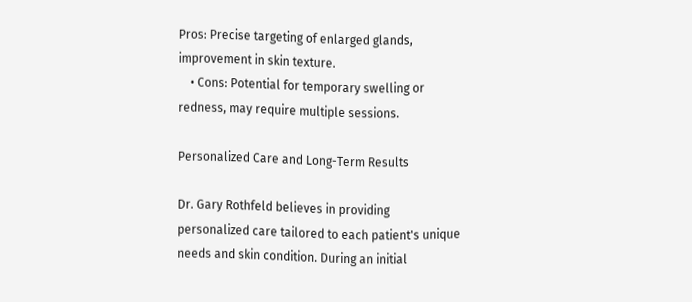Pros: Precise targeting of enlarged glands, improvement in skin texture.
    • Cons: Potential for temporary swelling or redness, may require multiple sessions.

Personalized Care and Long-Term Results

Dr. Gary Rothfeld believes in providing personalized care tailored to each patient's unique needs and skin condition. During an initial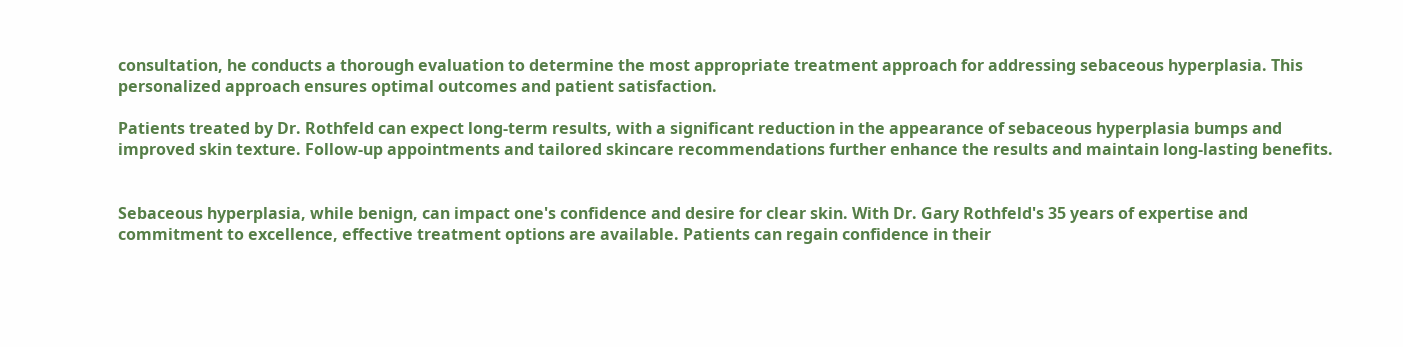consultation, he conducts a thorough evaluation to determine the most appropriate treatment approach for addressing sebaceous hyperplasia. This personalized approach ensures optimal outcomes and patient satisfaction.

Patients treated by Dr. Rothfeld can expect long-term results, with a significant reduction in the appearance of sebaceous hyperplasia bumps and improved skin texture. Follow-up appointments and tailored skincare recommendations further enhance the results and maintain long-lasting benefits.


Sebaceous hyperplasia, while benign, can impact one's confidence and desire for clear skin. With Dr. Gary Rothfeld's 35 years of expertise and commitment to excellence, effective treatment options are available. Patients can regain confidence in their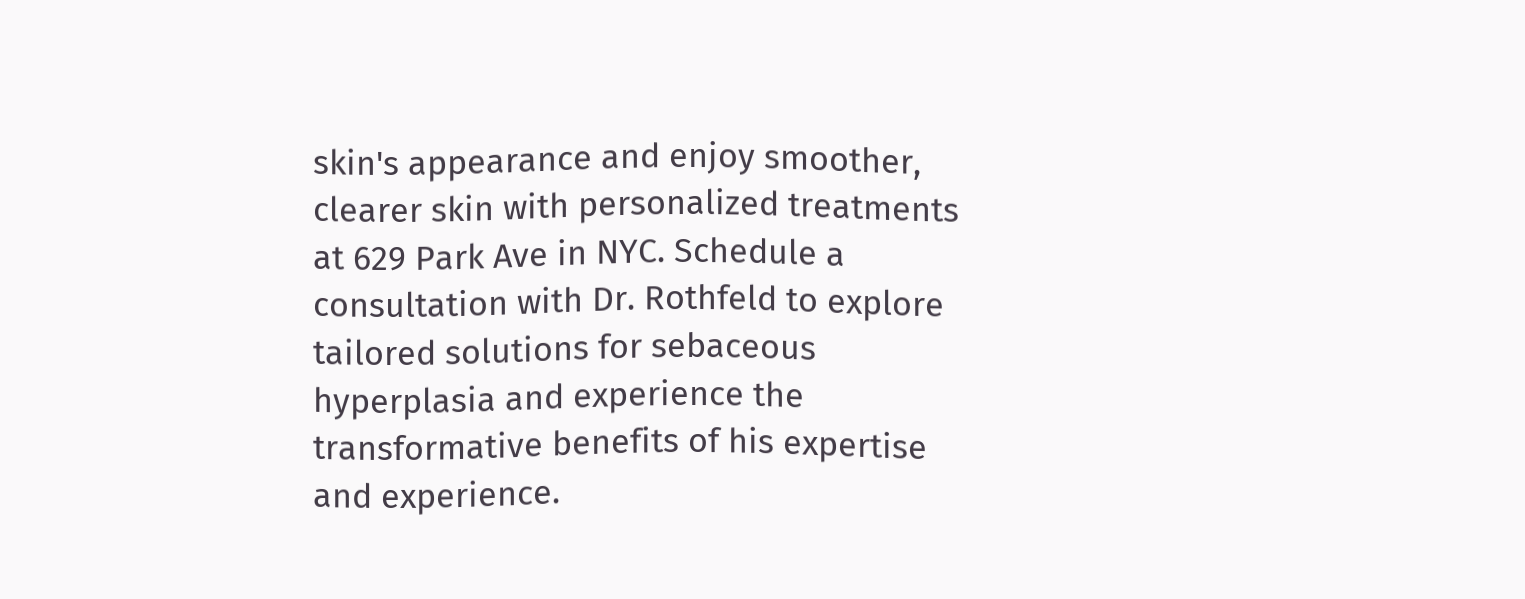skin's appearance and enjoy smoother, clearer skin with personalized treatments at 629 Park Ave in NYC. Schedule a consultation with Dr. Rothfeld to explore tailored solutions for sebaceous hyperplasia and experience the transformative benefits of his expertise and experience.